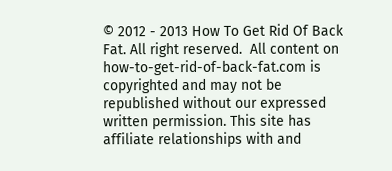© 2012 - 2013 How To Get Rid Of Back Fat. All right reserved.  All content on how-to-get-rid-of-back-fat.com is copyrighted and may not be republished without our expressed written permission. This site has affiliate relationships with and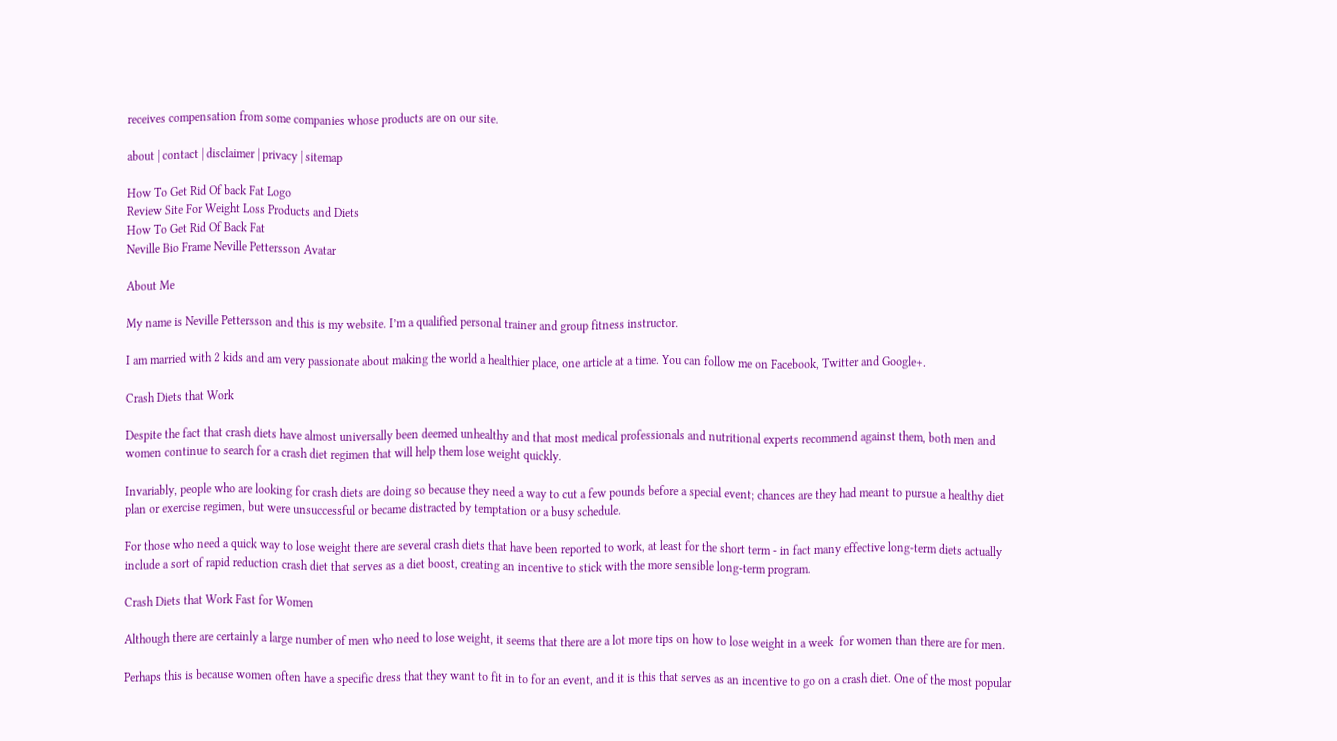receives compensation from some companies whose products are on our site.

about | contact | disclaimer | privacy | sitemap

How To Get Rid Of back Fat Logo
Review Site For Weight Loss Products and Diets
How To Get Rid Of Back Fat
Neville Bio Frame Neville Pettersson Avatar

About Me

My name is Neville Pettersson and this is my website. I’m a qualified personal trainer and group fitness instructor.

I am married with 2 kids and am very passionate about making the world a healthier place, one article at a time. You can follow me on Facebook, Twitter and Google+.

Crash Diets that Work

Despite the fact that crash diets have almost universally been deemed unhealthy and that most medical professionals and nutritional experts recommend against them, both men and women continue to search for a crash diet regimen that will help them lose weight quickly.

Invariably, people who are looking for crash diets are doing so because they need a way to cut a few pounds before a special event; chances are they had meant to pursue a healthy diet plan or exercise regimen, but were unsuccessful or became distracted by temptation or a busy schedule.

For those who need a quick way to lose weight there are several crash diets that have been reported to work, at least for the short term - in fact many effective long-term diets actually include a sort of rapid reduction crash diet that serves as a diet boost, creating an incentive to stick with the more sensible long-term program.

Crash Diets that Work Fast for Women

Although there are certainly a large number of men who need to lose weight, it seems that there are a lot more tips on how to lose weight in a week  for women than there are for men.

Perhaps this is because women often have a specific dress that they want to fit in to for an event, and it is this that serves as an incentive to go on a crash diet. One of the most popular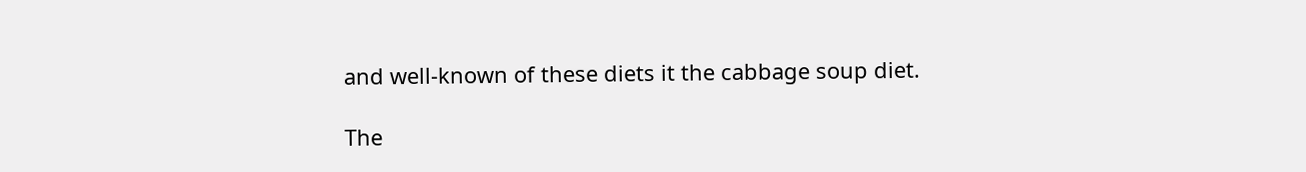and well-known of these diets it the cabbage soup diet.

The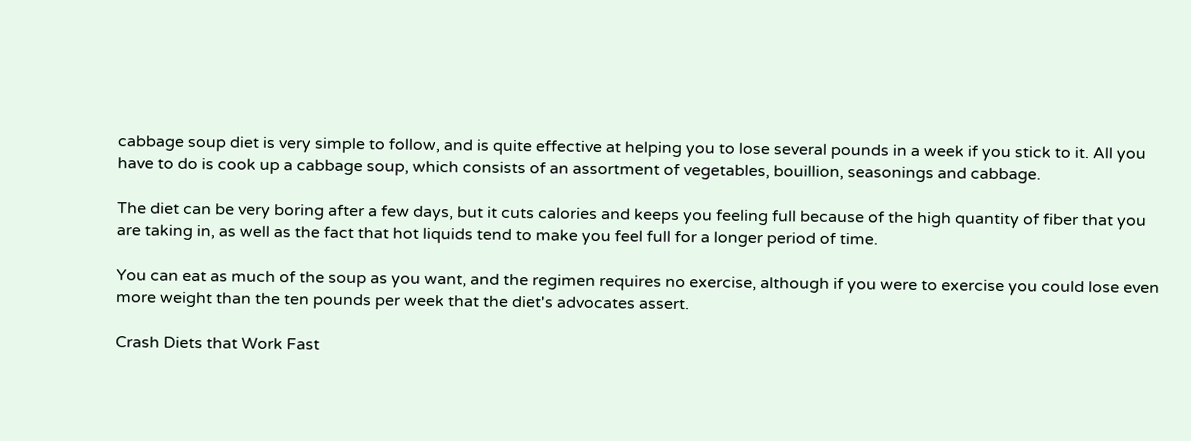cabbage soup diet is very simple to follow, and is quite effective at helping you to lose several pounds in a week if you stick to it. All you have to do is cook up a cabbage soup, which consists of an assortment of vegetables, bouillion, seasonings and cabbage.

The diet can be very boring after a few days, but it cuts calories and keeps you feeling full because of the high quantity of fiber that you are taking in, as well as the fact that hot liquids tend to make you feel full for a longer period of time.

You can eat as much of the soup as you want, and the regimen requires no exercise, although if you were to exercise you could lose even more weight than the ten pounds per week that the diet's advocates assert.

Crash Diets that Work Fast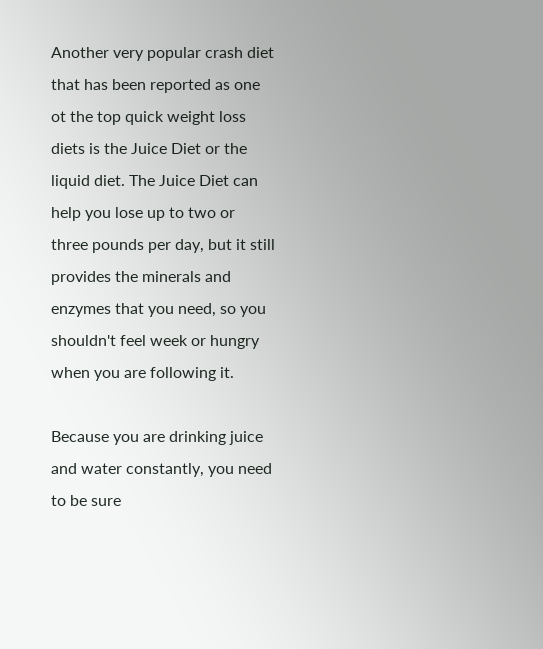Another very popular crash diet that has been reported as one ot the top quick weight loss diets is the Juice Diet or the liquid diet. The Juice Diet can help you lose up to two or three pounds per day, but it still provides the minerals and enzymes that you need, so you shouldn't feel week or hungry when you are following it.

Because you are drinking juice and water constantly, you need to be sure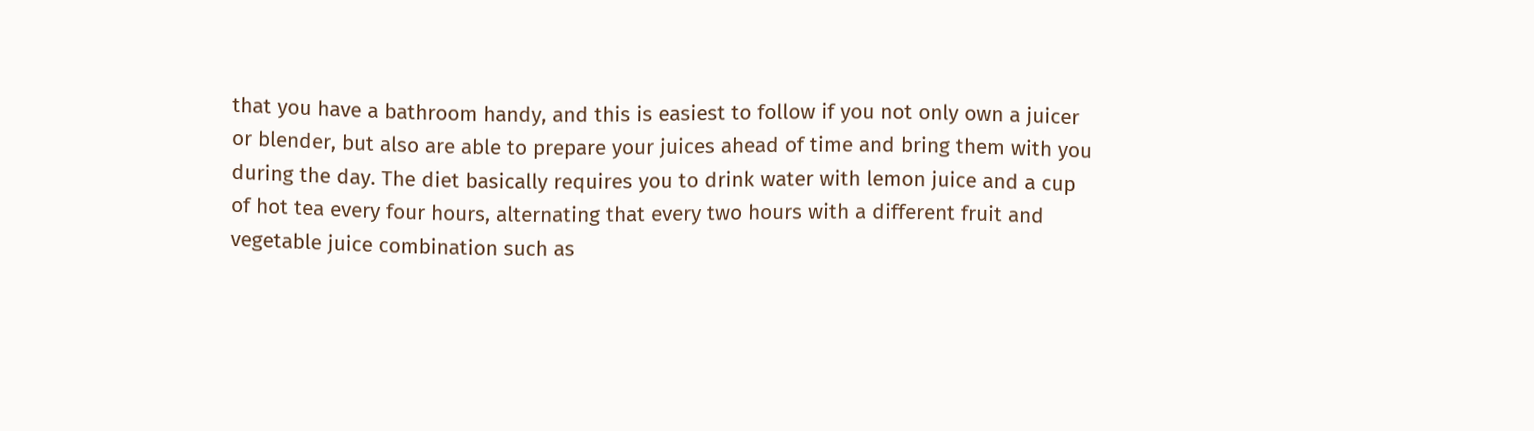that you have a bathroom handy, and this is easiest to follow if you not only own a juicer or blender, but also are able to prepare your juices ahead of time and bring them with you during the day. The diet basically requires you to drink water with lemon juice and a cup of hot tea every four hours, alternating that every two hours with a different fruit and vegetable juice combination such as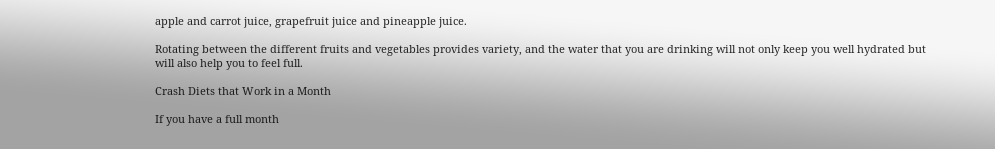apple and carrot juice, grapefruit juice and pineapple juice.

Rotating between the different fruits and vegetables provides variety, and the water that you are drinking will not only keep you well hydrated but will also help you to feel full.

Crash Diets that Work in a Month

If you have a full month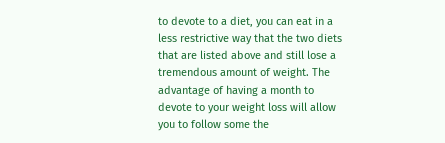to devote to a diet, you can eat in a less restrictive way that the two diets that are listed above and still lose a tremendous amount of weight. The advantage of having a month to devote to your weight loss will allow you to follow some the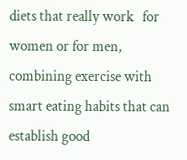diets that really work   for women or for men, combining exercise with smart eating habits that can establish good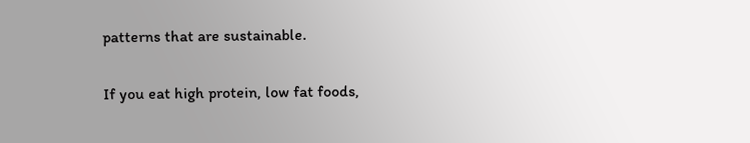patterns that are sustainable.

If you eat high protein, low fat foods,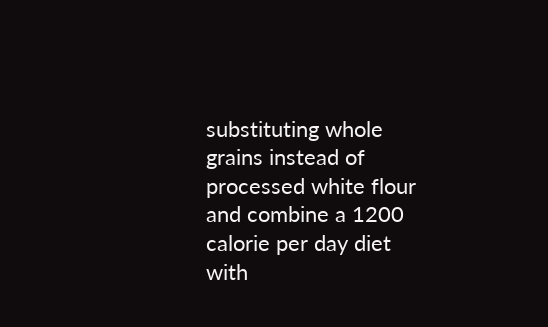substituting whole grains instead of processed white flour and combine a 1200 calorie per day diet with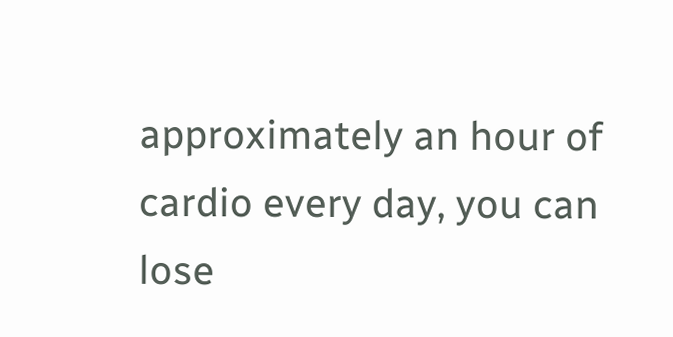approximately an hour of cardio every day, you can lose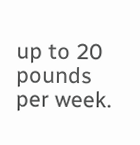up to 20 pounds per week.